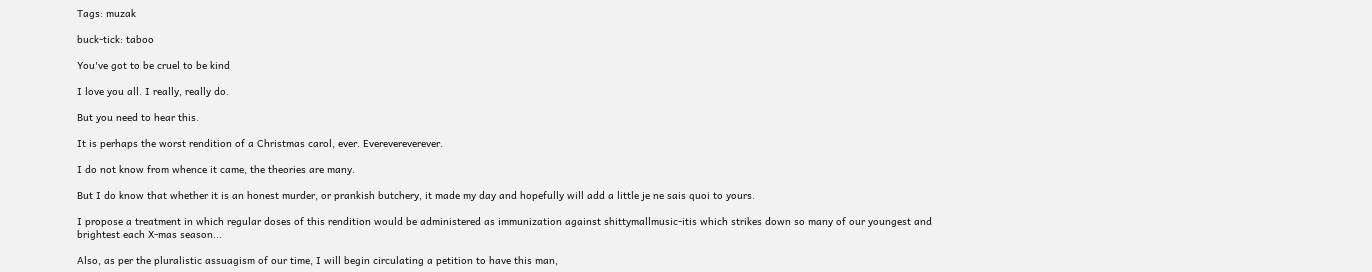Tags: muzak

buck-tick: taboo

You've got to be cruel to be kind

I love you all. I really, really do.

But you need to hear this.

It is perhaps the worst rendition of a Christmas carol, ever. Everevereverever.

I do not know from whence it came, the theories are many.

But I do know that whether it is an honest murder, or prankish butchery, it made my day and hopefully will add a little je ne sais quoi to yours.

I propose a treatment in which regular doses of this rendition would be administered as immunization against shittymallmusic-itis which strikes down so many of our youngest and brightest each X-mas season...

Also, as per the pluralistic assuagism of our time, I will begin circulating a petition to have this man,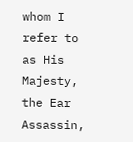whom I refer to as His Majesty, the Ear Assassin,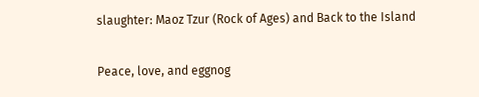slaughter: Maoz Tzur (Rock of Ages) and Back to the Island

Peace, love, and eggnog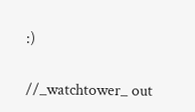:)

//_watchtower_ out